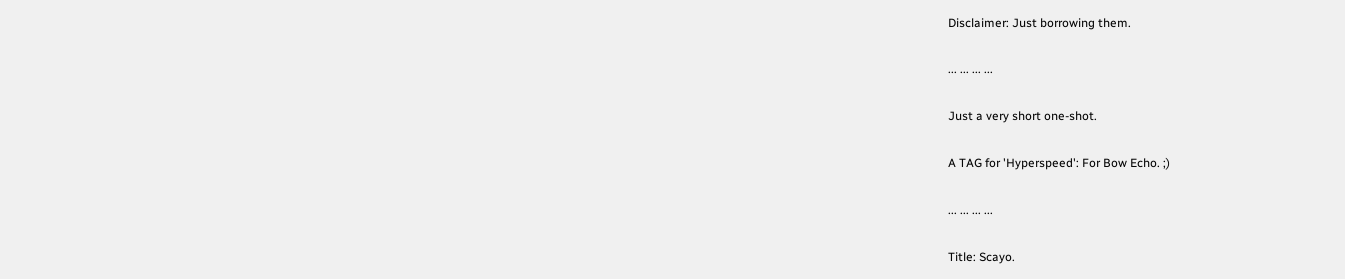Disclaimer: Just borrowing them.

... ... ... ...

Just a very short one-shot.

A TAG for 'Hyperspeed': For Bow Echo. ;)

... ... ... ...

Title: Scayo.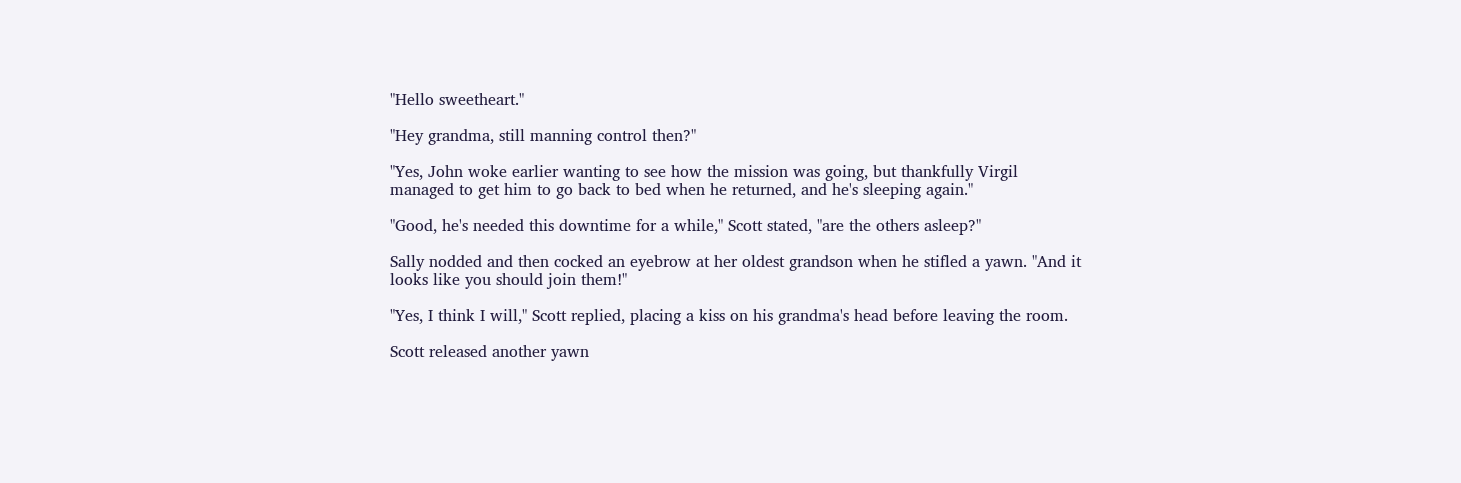"Hello sweetheart."

"Hey grandma, still manning control then?"

"Yes, John woke earlier wanting to see how the mission was going, but thankfully Virgil managed to get him to go back to bed when he returned, and he's sleeping again."

"Good, he's needed this downtime for a while," Scott stated, "are the others asleep?"

Sally nodded and then cocked an eyebrow at her oldest grandson when he stifled a yawn. "And it looks like you should join them!"

"Yes, I think I will," Scott replied, placing a kiss on his grandma's head before leaving the room.

Scott released another yawn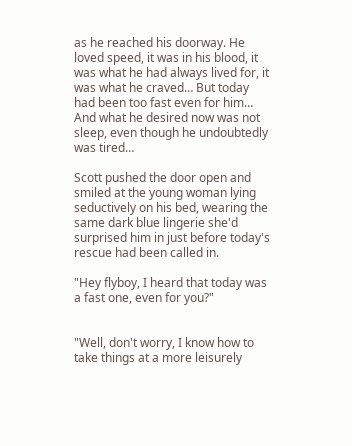as he reached his doorway. He loved speed, it was in his blood, it was what he had always lived for, it was what he craved… But today had been too fast even for him… And what he desired now was not sleep, even though he undoubtedly was tired…

Scott pushed the door open and smiled at the young woman lying seductively on his bed, wearing the same dark blue lingerie she'd surprised him in just before today's rescue had been called in.

"Hey flyboy, I heard that today was a fast one, even for you?"


"Well, don't worry, I know how to take things at a more leisurely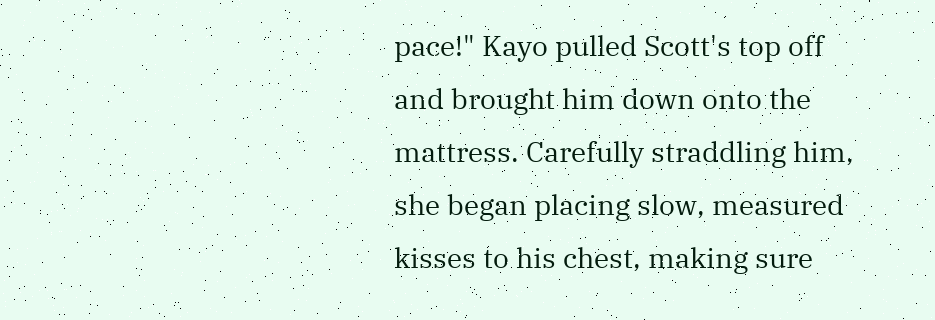pace!" Kayo pulled Scott's top off and brought him down onto the mattress. Carefully straddling him, she began placing slow, measured kisses to his chest, making sure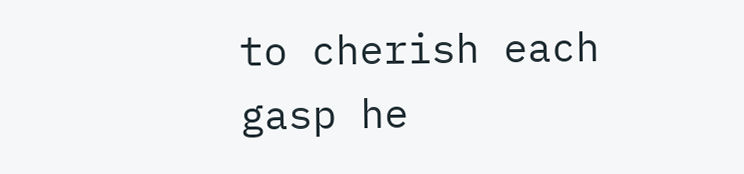to cherish each gasp he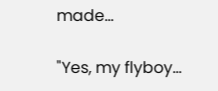made…

"Yes, my flyboy…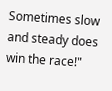Sometimes slow and steady does win the race!"